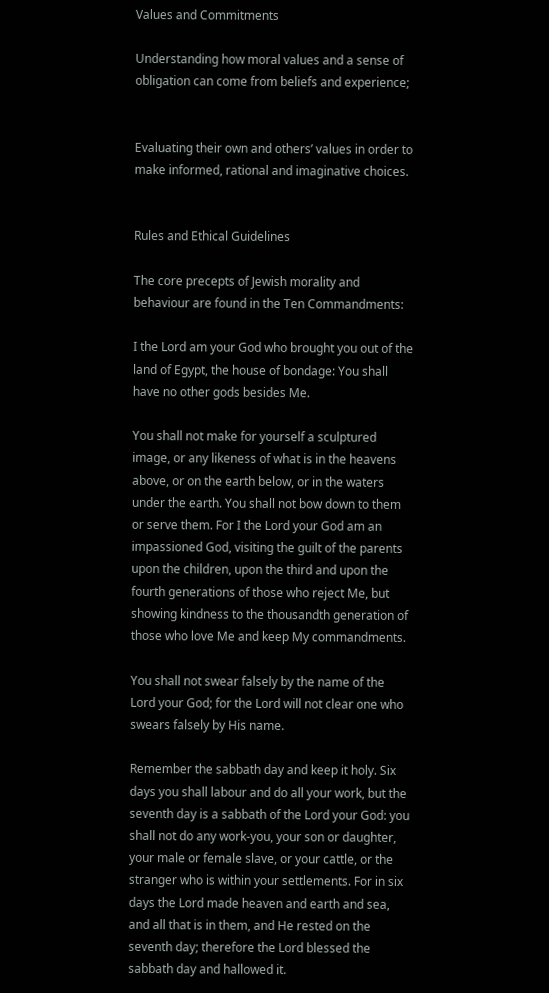Values and Commitments

Understanding how moral values and a sense of obligation can come from beliefs and experience;


Evaluating their own and others’ values in order to make informed, rational and imaginative choices.


Rules and Ethical Guidelines

The core precepts of Jewish morality and behaviour are found in the Ten Commandments:

I the Lord am your God who brought you out of the land of Egypt, the house of bondage: You shall have no other gods besides Me.

You shall not make for yourself a sculptured image, or any likeness of what is in the heavens above, or on the earth below, or in the waters under the earth. You shall not bow down to them or serve them. For I the Lord your God am an impassioned God, visiting the guilt of the parents upon the children, upon the third and upon the fourth generations of those who reject Me, but showing kindness to the thousandth generation of those who love Me and keep My commandments.

You shall not swear falsely by the name of the Lord your God; for the Lord will not clear one who swears falsely by His name.

Remember the sabbath day and keep it holy. Six days you shall labour and do all your work, but the seventh day is a sabbath of the Lord your God: you shall not do any work-you, your son or daughter, your male or female slave, or your cattle, or the stranger who is within your settlements. For in six days the Lord made heaven and earth and sea, and all that is in them, and He rested on the seventh day; therefore the Lord blessed the sabbath day and hallowed it.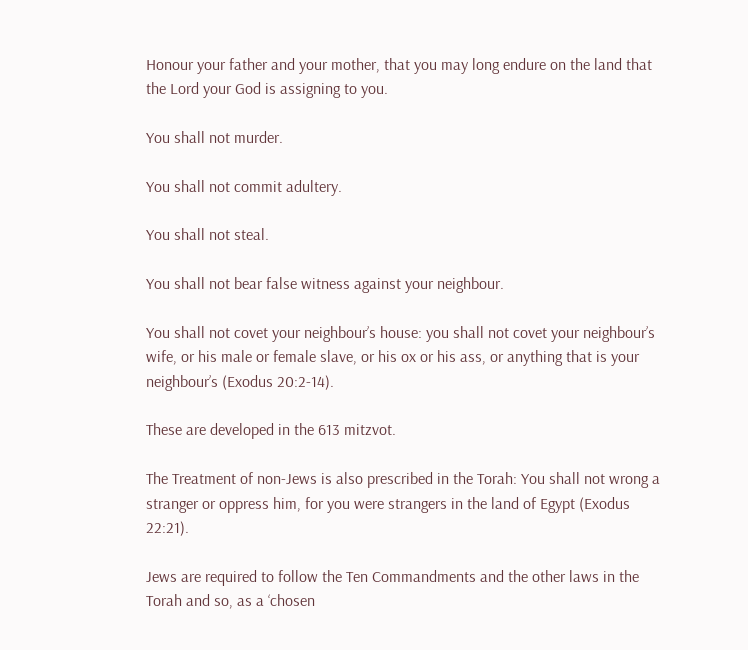Honour your father and your mother, that you may long endure on the land that the Lord your God is assigning to you.

You shall not murder.

You shall not commit adultery.

You shall not steal.

You shall not bear false witness against your neighbour.

You shall not covet your neighbour’s house: you shall not covet your neighbour’s wife, or his male or female slave, or his ox or his ass, or anything that is your neighbour’s (Exodus 20:2-14).

These are developed in the 613 mitzvot.

The Treatment of non-Jews is also prescribed in the Torah: You shall not wrong a stranger or oppress him, for you were strangers in the land of Egypt (Exodus 22:21).

Jews are required to follow the Ten Commandments and the other laws in the Torah and so, as a ‘chosen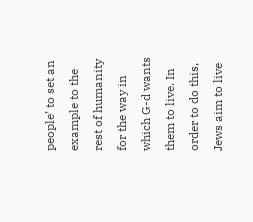people’ to set an example to the rest of humanity for the way in which G-d wants them to live. In order to do this, Jews aim to live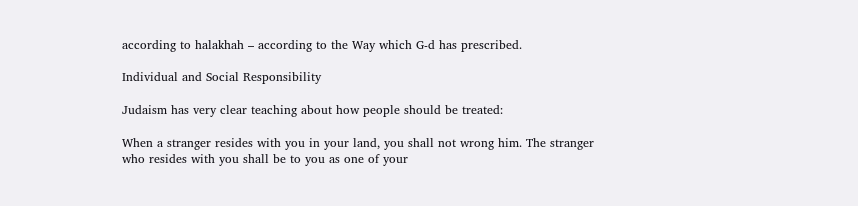according to halakhah – according to the Way which G-d has prescribed.

Individual and Social Responsibility

Judaism has very clear teaching about how people should be treated:

When a stranger resides with you in your land, you shall not wrong him. The stranger who resides with you shall be to you as one of your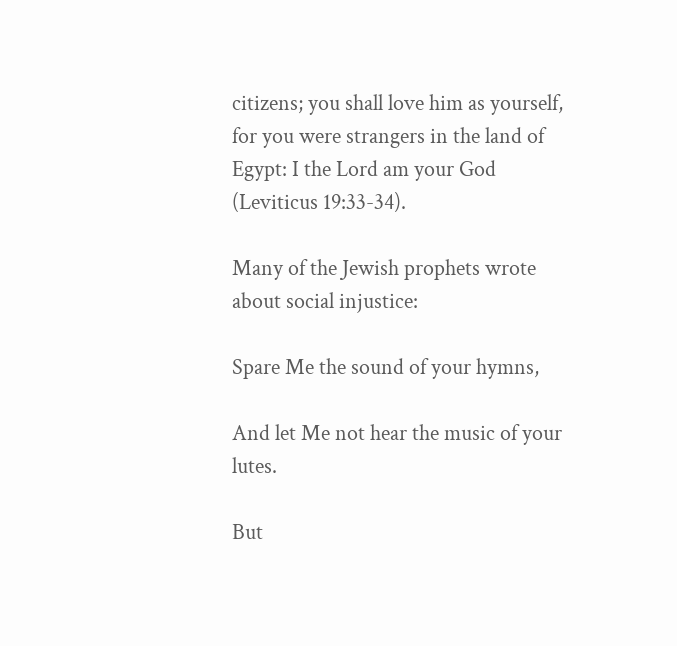citizens; you shall love him as yourself, for you were strangers in the land of Egypt: I the Lord am your God (Leviticus 19:33-34).

Many of the Jewish prophets wrote about social injustice:

Spare Me the sound of your hymns,

And let Me not hear the music of your lutes.

But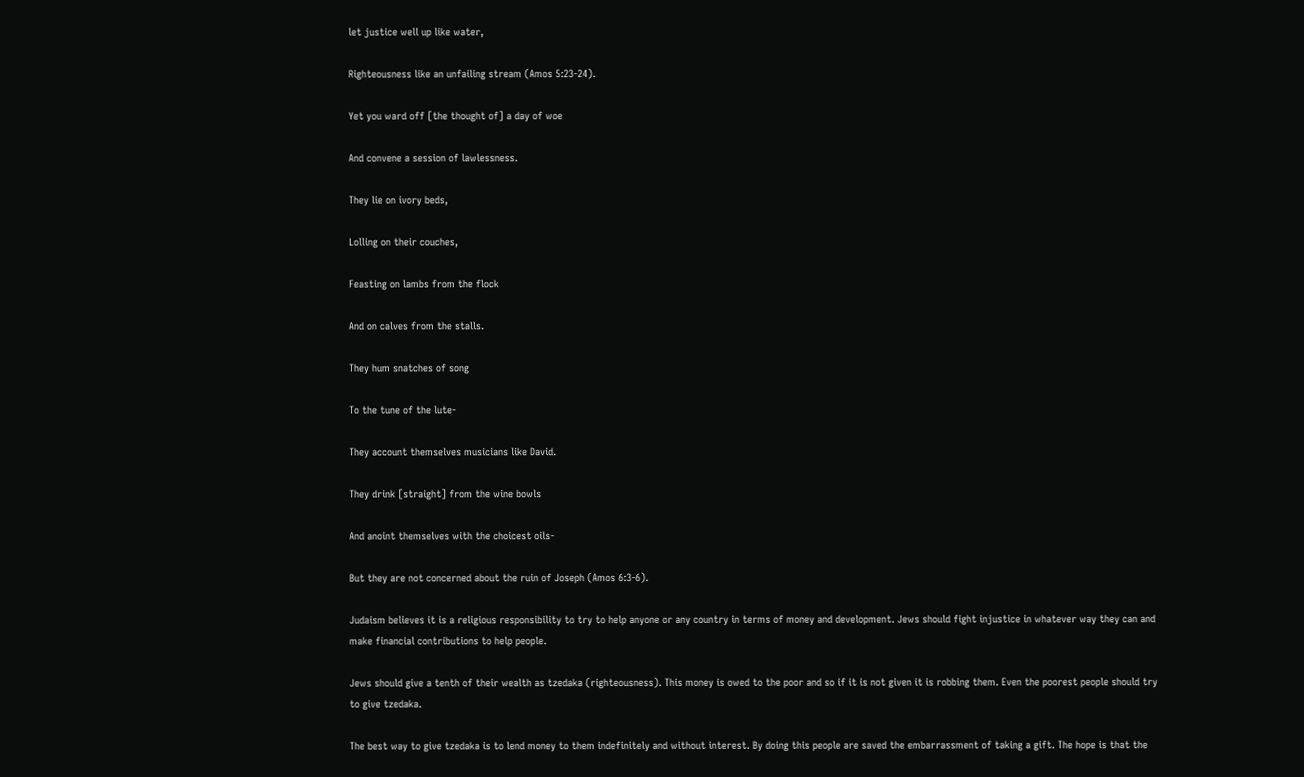let justice well up like water,

Righteousness like an unfailing stream (Amos 5:23-24).

Yet you ward off [the thought of] a day of woe

And convene a session of lawlessness.

They lie on ivory beds,

Lolling on their couches,

Feasting on lambs from the flock

And on calves from the stalls.

They hum snatches of song

To the tune of the lute-

They account themselves musicians like David.

They drink [straight] from the wine bowls

And anoint themselves with the choicest oils-

But they are not concerned about the ruin of Joseph (Amos 6:3-6).

Judaism believes it is a religious responsibility to try to help anyone or any country in terms of money and development. Jews should fight injustice in whatever way they can and make financial contributions to help people.

Jews should give a tenth of their wealth as tzedaka (righteousness). This money is owed to the poor and so if it is not given it is robbing them. Even the poorest people should try to give tzedaka.

The best way to give tzedaka is to lend money to them indefinitely and without interest. By doing this people are saved the embarrassment of taking a gift. The hope is that the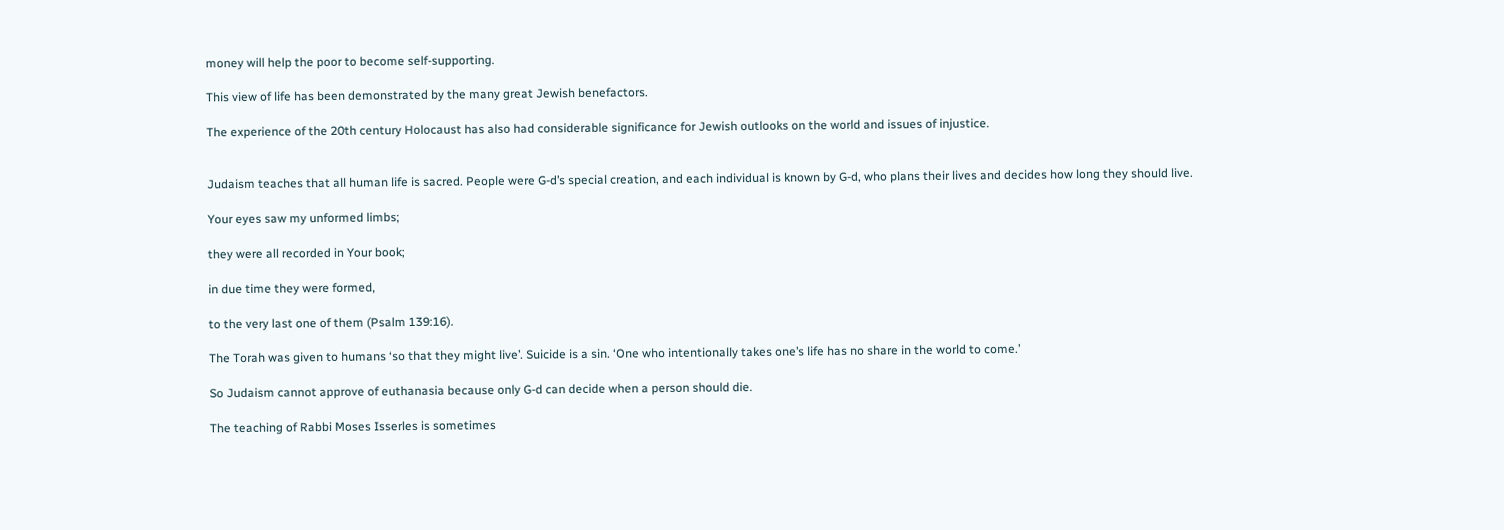money will help the poor to become self-supporting.

This view of life has been demonstrated by the many great Jewish benefactors.

The experience of the 20th century Holocaust has also had considerable significance for Jewish outlooks on the world and issues of injustice.


Judaism teaches that all human life is sacred. People were G-d’s special creation, and each individual is known by G-d, who plans their lives and decides how long they should live.

Your eyes saw my unformed limbs;

they were all recorded in Your book;

in due time they were formed,

to the very last one of them (Psalm 139:16).

The Torah was given to humans ‘so that they might live’. Suicide is a sin. ‘One who intentionally takes one’s life has no share in the world to come.’

So Judaism cannot approve of euthanasia because only G-d can decide when a person should die.

The teaching of Rabbi Moses Isserles is sometimes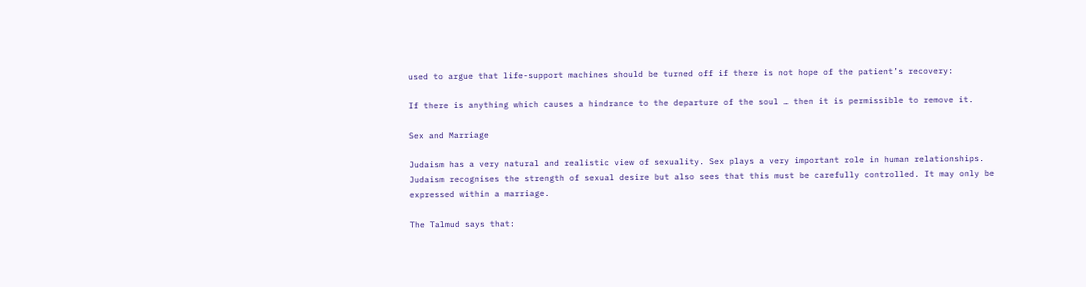used to argue that life-support machines should be turned off if there is not hope of the patient’s recovery:

If there is anything which causes a hindrance to the departure of the soul … then it is permissible to remove it.

Sex and Marriage

Judaism has a very natural and realistic view of sexuality. Sex plays a very important role in human relationships. Judaism recognises the strength of sexual desire but also sees that this must be carefully controlled. It may only be expressed within a marriage.

The Talmud says that: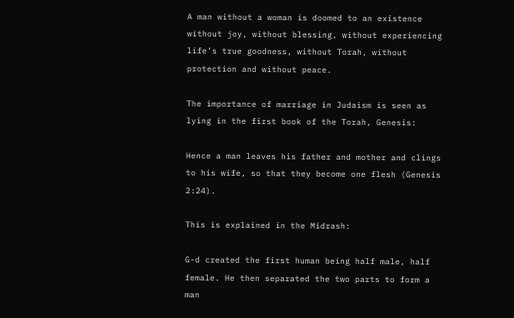A man without a woman is doomed to an existence without joy, without blessing, without experiencing life’s true goodness, without Torah, without protection and without peace.

The importance of marriage in Judaism is seen as lying in the first book of the Torah, Genesis:

Hence a man leaves his father and mother and clings to his wife, so that they become one flesh (Genesis 2:24).

This is explained in the Midrash:

G-d created the first human being half male, half female. He then separated the two parts to form a man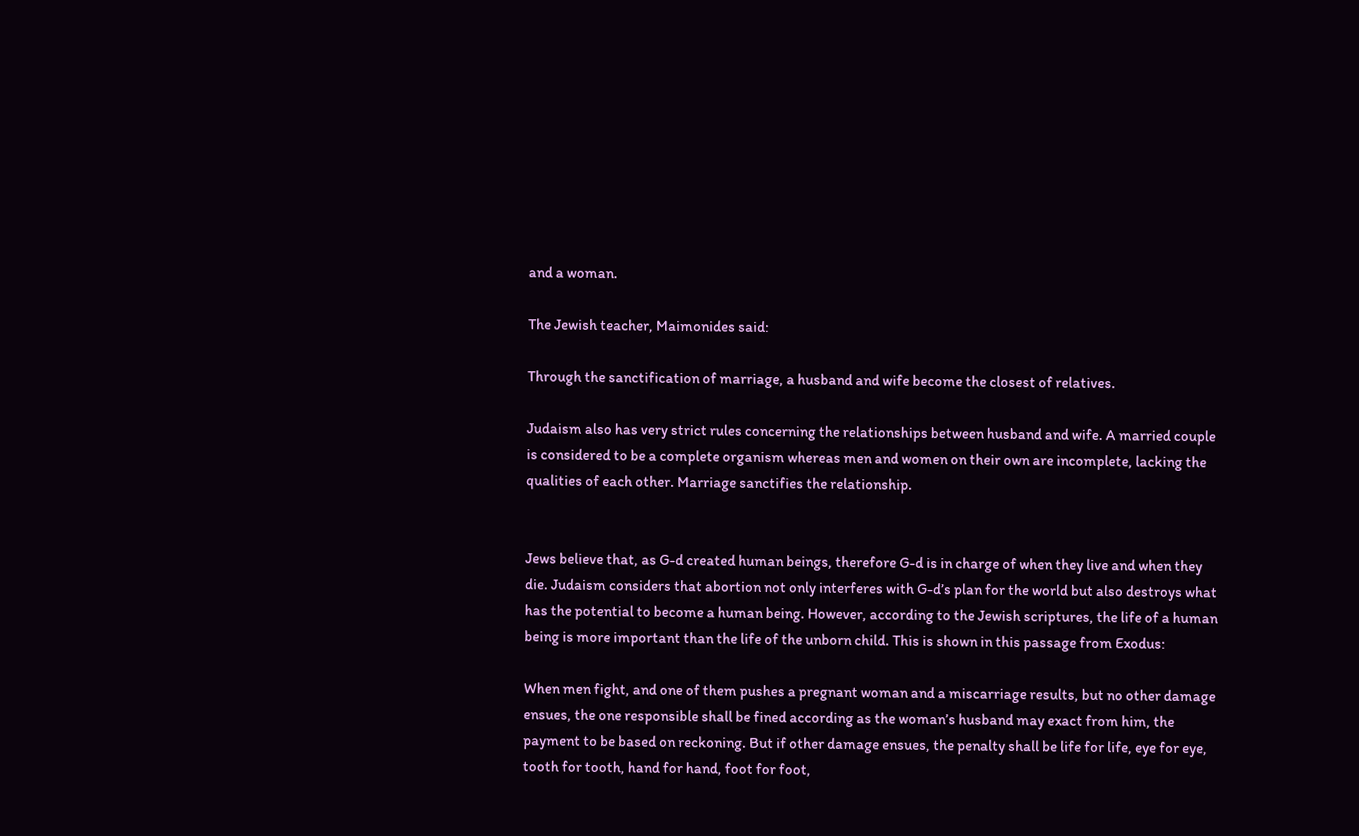and a woman.

The Jewish teacher, Maimonides said:

Through the sanctification of marriage, a husband and wife become the closest of relatives.

Judaism also has very strict rules concerning the relationships between husband and wife. A married couple is considered to be a complete organism whereas men and women on their own are incomplete, lacking the qualities of each other. Marriage sanctifies the relationship.


Jews believe that, as G-d created human beings, therefore G-d is in charge of when they live and when they die. Judaism considers that abortion not only interferes with G-d’s plan for the world but also destroys what has the potential to become a human being. However, according to the Jewish scriptures, the life of a human being is more important than the life of the unborn child. This is shown in this passage from Exodus:

When men fight, and one of them pushes a pregnant woman and a miscarriage results, but no other damage ensues, the one responsible shall be fined according as the woman’s husband may exact from him, the payment to be based on reckoning. But if other damage ensues, the penalty shall be life for life, eye for eye, tooth for tooth, hand for hand, foot for foot,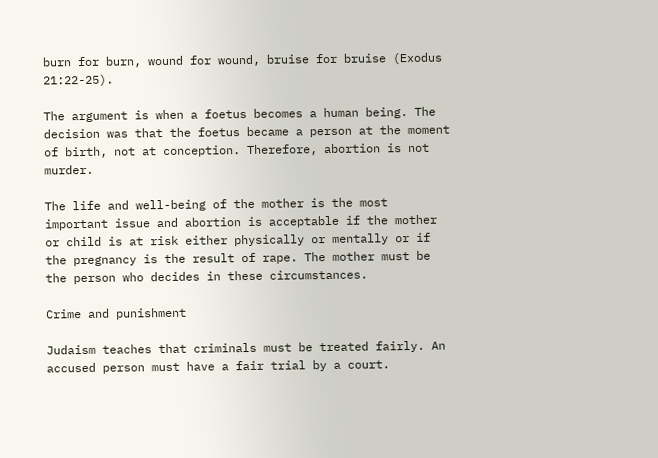burn for burn, wound for wound, bruise for bruise (Exodus 21:22-25).

The argument is when a foetus becomes a human being. The decision was that the foetus became a person at the moment of birth, not at conception. Therefore, abortion is not murder.

The life and well-being of the mother is the most important issue and abortion is acceptable if the mother or child is at risk either physically or mentally or if the pregnancy is the result of rape. The mother must be the person who decides in these circumstances.

Crime and punishment

Judaism teaches that criminals must be treated fairly. An accused person must have a fair trial by a court.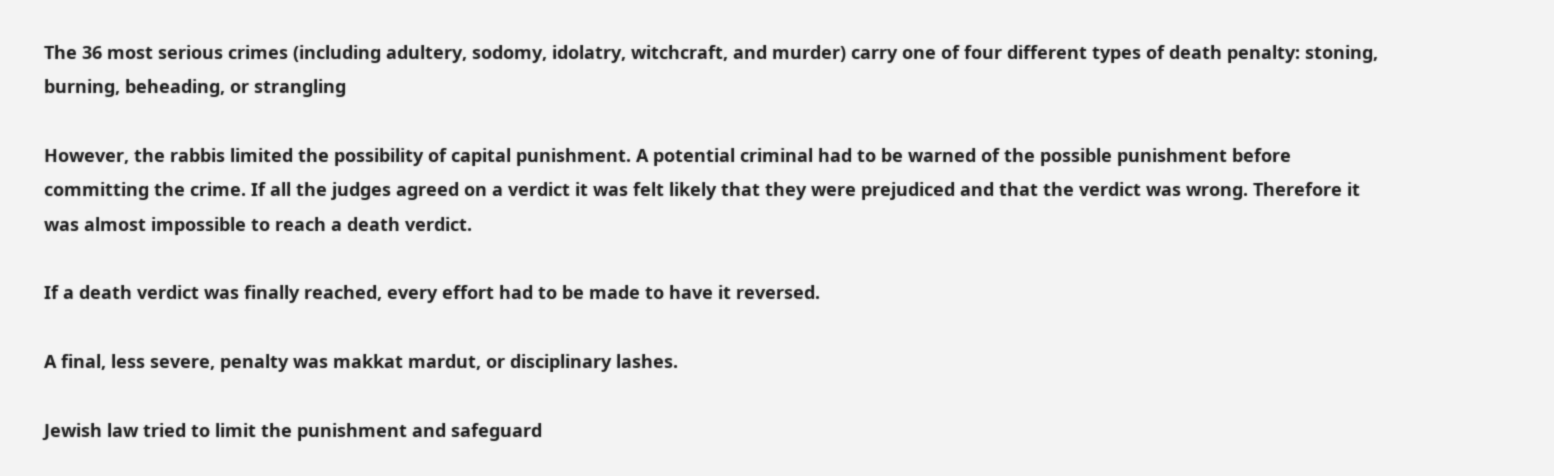The 36 most serious crimes (including adultery, sodomy, idolatry, witchcraft, and murder) carry one of four different types of death penalty: stoning, burning, beheading, or strangling

However, the rabbis limited the possibility of capital punishment. A potential criminal had to be warned of the possible punishment before committing the crime. If all the judges agreed on a verdict it was felt likely that they were prejudiced and that the verdict was wrong. Therefore it was almost impossible to reach a death verdict.

If a death verdict was finally reached, every effort had to be made to have it reversed.

A final, less severe, penalty was makkat mardut, or disciplinary lashes.

Jewish law tried to limit the punishment and safeguard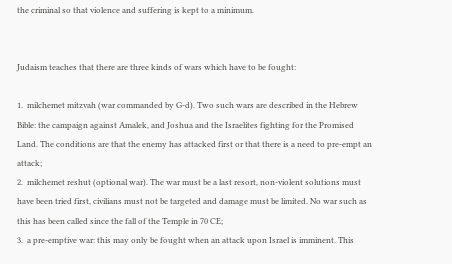the criminal so that violence and suffering is kept to a minimum.


Judaism teaches that there are three kinds of wars which have to be fought:

1.  milchemet mitzvah (war commanded by G-d). Two such wars are described in the Hebrew Bible: the campaign against Amalek, and Joshua and the Israelites fighting for the Promised Land. The conditions are that the enemy has attacked first or that there is a need to pre-empt an attack;
2.  milchemet reshut (optional war). The war must be a last resort, non-violent solutions must have been tried first, civilians must not be targeted and damage must be limited. No war such as this has been called since the fall of the Temple in 70 CE;
3.  a pre-emptive war: this may only be fought when an attack upon Israel is imminent. This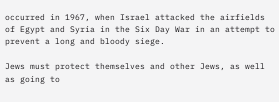occurred in 1967, when Israel attacked the airfields of Egypt and Syria in the Six Day War in an attempt to prevent a long and bloody siege.

Jews must protect themselves and other Jews, as well as going to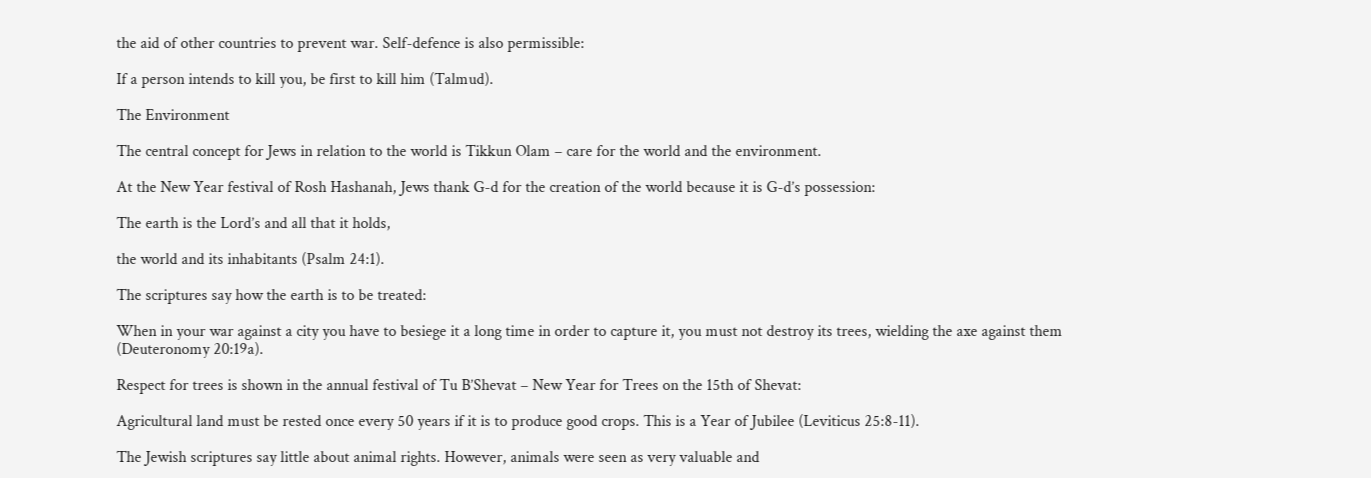the aid of other countries to prevent war. Self-defence is also permissible:

If a person intends to kill you, be first to kill him (Talmud).

The Environment

The central concept for Jews in relation to the world is Tikkun Olam – care for the world and the environment.

At the New Year festival of Rosh Hashanah, Jews thank G-d for the creation of the world because it is G-d’s possession:

The earth is the Lord’s and all that it holds,

the world and its inhabitants (Psalm 24:1).

The scriptures say how the earth is to be treated:

When in your war against a city you have to besiege it a long time in order to capture it, you must not destroy its trees, wielding the axe against them (Deuteronomy 20:19a).

Respect for trees is shown in the annual festival of Tu B’Shevat – New Year for Trees on the 15th of Shevat:

Agricultural land must be rested once every 50 years if it is to produce good crops. This is a Year of Jubilee (Leviticus 25:8-11).

The Jewish scriptures say little about animal rights. However, animals were seen as very valuable and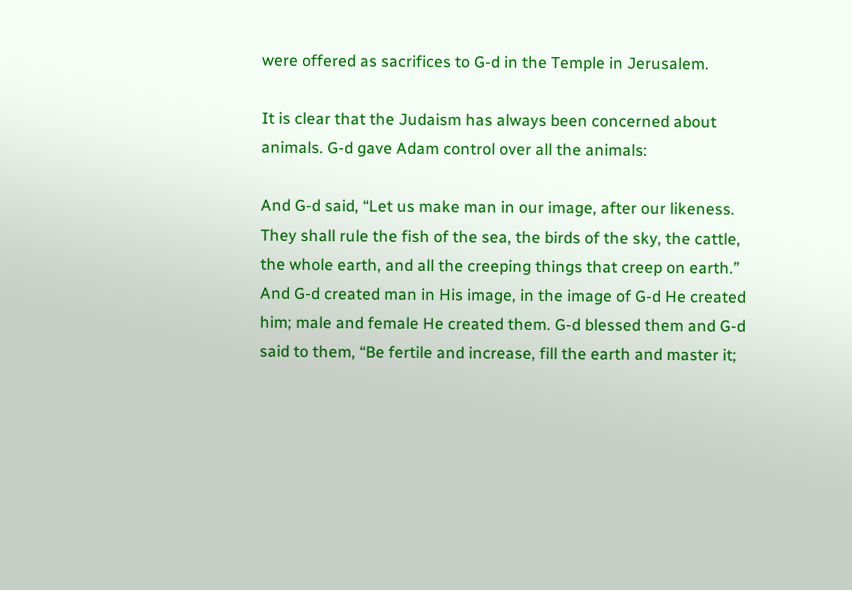were offered as sacrifices to G-d in the Temple in Jerusalem.

It is clear that the Judaism has always been concerned about animals. G-d gave Adam control over all the animals:

And G-d said, “Let us make man in our image, after our likeness. They shall rule the fish of the sea, the birds of the sky, the cattle, the whole earth, and all the creeping things that creep on earth.” And G-d created man in His image, in the image of G-d He created him; male and female He created them. G-d blessed them and G-d said to them, “Be fertile and increase, fill the earth and master it;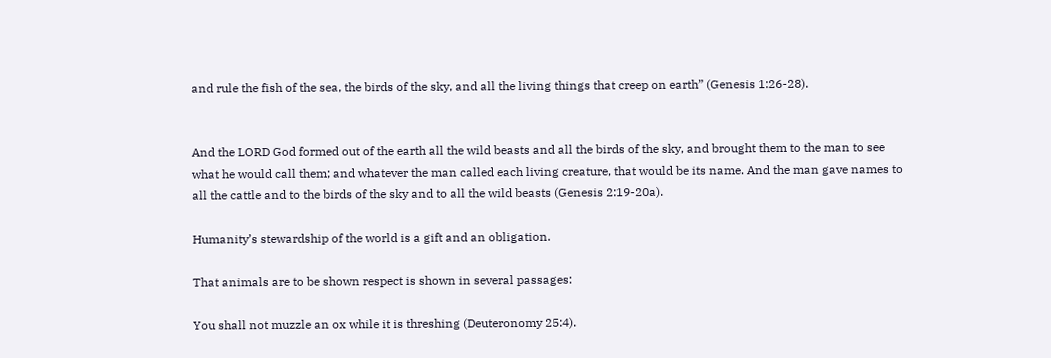and rule the fish of the sea, the birds of the sky, and all the living things that creep on earth” (Genesis 1:26-28).


And the LORD God formed out of the earth all the wild beasts and all the birds of the sky, and brought them to the man to see what he would call them; and whatever the man called each living creature, that would be its name. And the man gave names to all the cattle and to the birds of the sky and to all the wild beasts (Genesis 2:19-20a).

Humanity’s stewardship of the world is a gift and an obligation.

That animals are to be shown respect is shown in several passages:

You shall not muzzle an ox while it is threshing (Deuteronomy 25:4).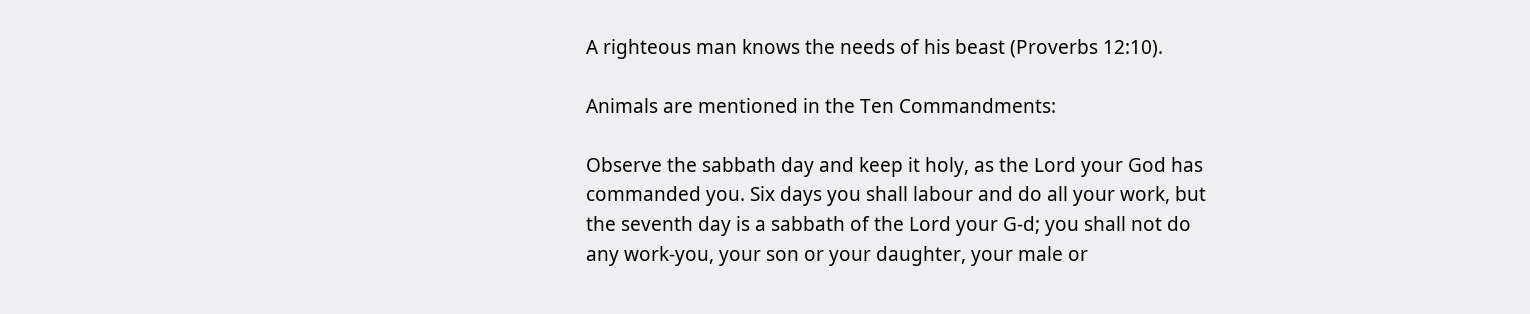A righteous man knows the needs of his beast (Proverbs 12:10).

Animals are mentioned in the Ten Commandments:

Observe the sabbath day and keep it holy, as the Lord your God has commanded you. Six days you shall labour and do all your work, but the seventh day is a sabbath of the Lord your G-d; you shall not do any work-you, your son or your daughter, your male or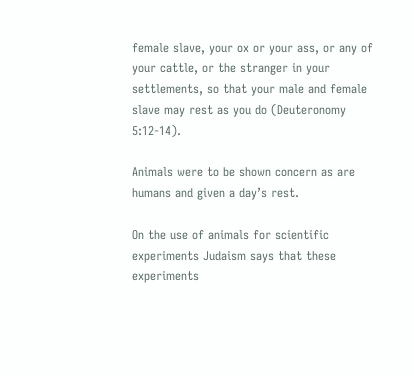female slave, your ox or your ass, or any of your cattle, or the stranger in your settlements, so that your male and female slave may rest as you do (Deuteronomy 5:12-14).

Animals were to be shown concern as are humans and given a day’s rest.

On the use of animals for scientific experiments Judaism says that these experiments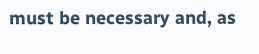must be necessary and, as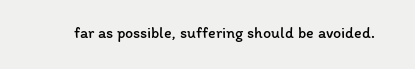far as possible, suffering should be avoided.